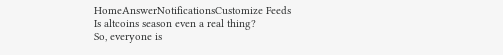HomeAnswerNotificationsCustomize Feeds
Is altcoins season even a real thing?
So, everyone is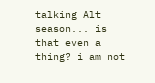talking Alt season... is that even a thing? i am not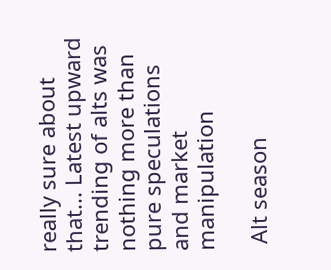really sure about that... Latest upward trending of alts was nothing more than pure speculations and market manipulation

 Alt season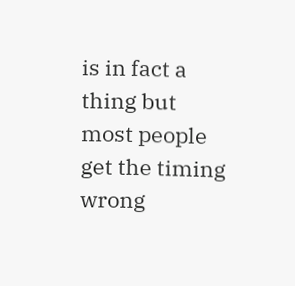is in fact a thing but most people get the timing wrong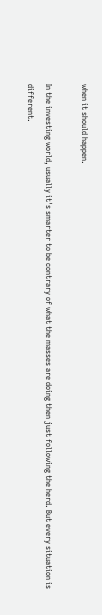when it should happen.

In the investing world, usually it's smarter to be contrary of what the masses are doing then just following the herd. But every situation is different.